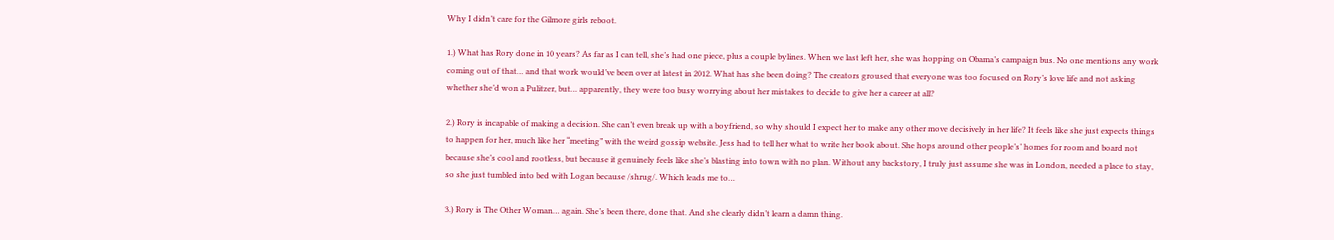Why I didn’t care for the Gilmore girls reboot.

1.) What has Rory done in 10 years? As far as I can tell, she’s had one piece, plus a couple bylines. When we last left her, she was hopping on Obama’s campaign bus. No one mentions any work coming out of that… and that work would’ve been over at latest in 2012. What has she been doing? The creators groused that everyone was too focused on Rory’s love life and not asking whether she’d won a Pulitzer, but… apparently, they were too busy worrying about her mistakes to decide to give her a career at all?

2.) Rory is incapable of making a decision. She can’t even break up with a boyfriend, so why should I expect her to make any other move decisively in her life? It feels like she just expects things to happen for her, much like her “meeting” with the weird gossip website. Jess had to tell her what to write her book about. She hops around other people’s’ homes for room and board not because she’s cool and rootless, but because it genuinely feels like she’s blasting into town with no plan. Without any backstory, I truly just assume she was in London, needed a place to stay, so she just tumbled into bed with Logan because /shrug/. Which leads me to…

3.) Rory is The Other Woman… again. She’s been there, done that. And she clearly didn’t learn a damn thing.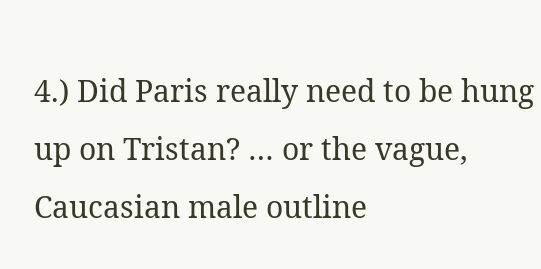4.) Did Paris really need to be hung up on Tristan? … or the vague, Caucasian male outline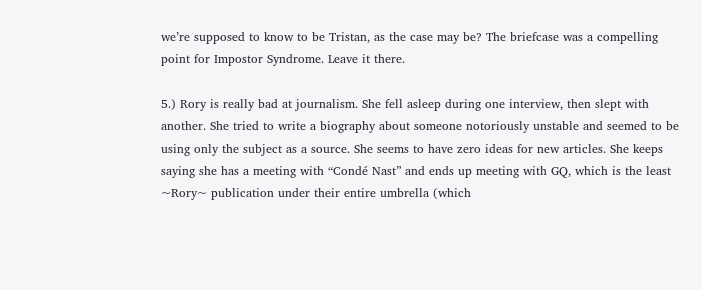we’re supposed to know to be Tristan, as the case may be? The briefcase was a compelling point for Impostor Syndrome. Leave it there.

5.) Rory is really bad at journalism. She fell asleep during one interview, then slept with another. She tried to write a biography about someone notoriously unstable and seemed to be using only the subject as a source. She seems to have zero ideas for new articles. She keeps saying she has a meeting with “Condé Nast” and ends up meeting with GQ, which is the least ~Rory~ publication under their entire umbrella (which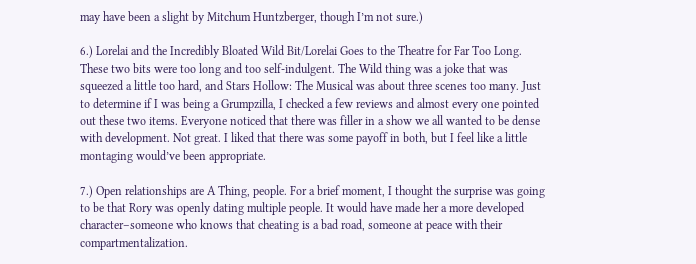may have been a slight by Mitchum Huntzberger, though I’m not sure.)

6.) Lorelai and the Incredibly Bloated Wild Bit/Lorelai Goes to the Theatre for Far Too Long. These two bits were too long and too self-indulgent. The Wild thing was a joke that was squeezed a little too hard, and Stars Hollow: The Musical was about three scenes too many. Just to determine if I was being a Grumpzilla, I checked a few reviews and almost every one pointed out these two items. Everyone noticed that there was filler in a show we all wanted to be dense with development. Not great. I liked that there was some payoff in both, but I feel like a little montaging would’ve been appropriate.

7.) Open relationships are A Thing, people. For a brief moment, I thought the surprise was going to be that Rory was openly dating multiple people. It would have made her a more developed character–someone who knows that cheating is a bad road, someone at peace with their compartmentalization.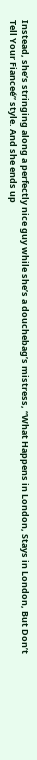Instead, she’s stringing along a perfectly nice guy while she’s a douchebag’s mistress, “What Happens in London, Stays in London, But Don’t Tell Your Fianceé” style. And she ends up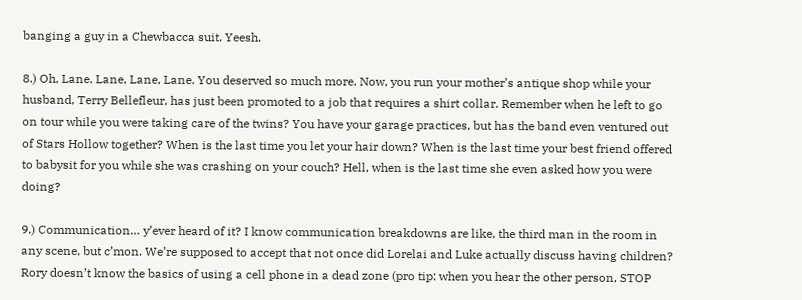banging a guy in a Chewbacca suit. Yeesh.

8.) Oh, Lane. Lane, Lane, Lane. You deserved so much more. Now, you run your mother’s antique shop while your husband, Terry Bellefleur, has just been promoted to a job that requires a shirt collar. Remember when he left to go on tour while you were taking care of the twins? You have your garage practices, but has the band even ventured out of Stars Hollow together? When is the last time you let your hair down? When is the last time your best friend offered to babysit for you while she was crashing on your couch? Hell, when is the last time she even asked how you were doing?

9.) Communication… y’ever heard of it? I know communication breakdowns are like, the third man in the room in any scene, but c’mon. We’re supposed to accept that not once did Lorelai and Luke actually discuss having children? Rory doesn’t know the basics of using a cell phone in a dead zone (pro tip: when you hear the other person, STOP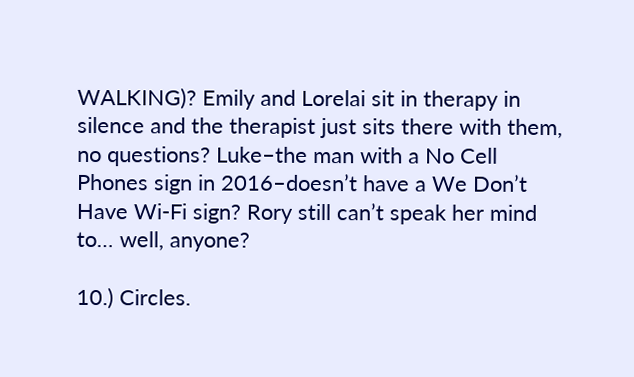WALKING)? Emily and Lorelai sit in therapy in silence and the therapist just sits there with them, no questions? Luke–the man with a No Cell Phones sign in 2016–doesn’t have a We Don’t Have Wi-Fi sign? Rory still can’t speak her mind to… well, anyone?

10.) Circles.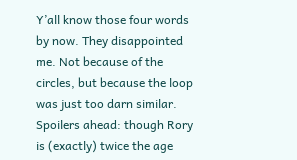Y’all know those four words by now. They disappointed me. Not because of the circles, but because the loop was just too darn similar. Spoilers ahead: though Rory is (exactly) twice the age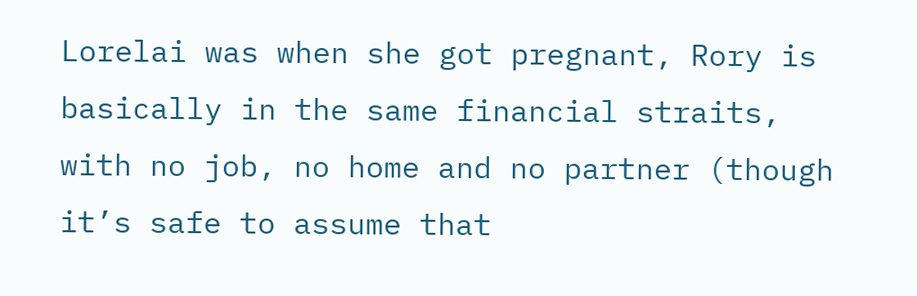Lorelai was when she got pregnant, Rory is basically in the same financial straits, with no job, no home and no partner (though it’s safe to assume that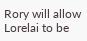Rory will allow Lorelai to be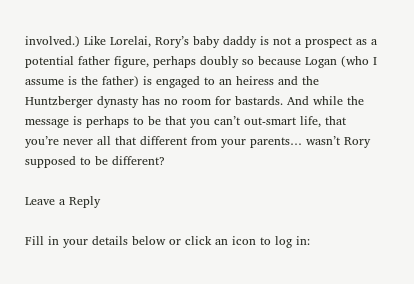involved.) Like Lorelai, Rory’s baby daddy is not a prospect as a potential father figure, perhaps doubly so because Logan (who I assume is the father) is engaged to an heiress and the Huntzberger dynasty has no room for bastards. And while the message is perhaps to be that you can’t out-smart life, that you’re never all that different from your parents… wasn’t Rory supposed to be different?

Leave a Reply

Fill in your details below or click an icon to log in: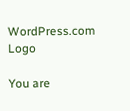WordPress.com Logo

You are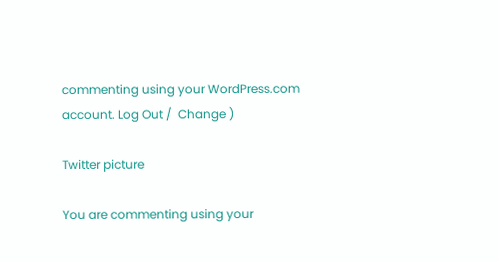commenting using your WordPress.com account. Log Out /  Change )

Twitter picture

You are commenting using your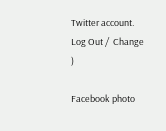Twitter account. Log Out /  Change )

Facebook photo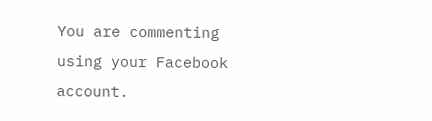You are commenting using your Facebook account.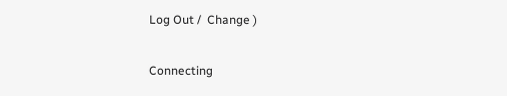Log Out /  Change )

Connecting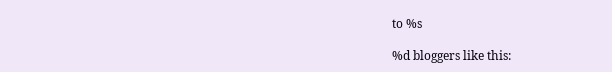to %s

%d bloggers like this: